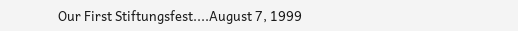Our First Stiftungsfest....August 7, 1999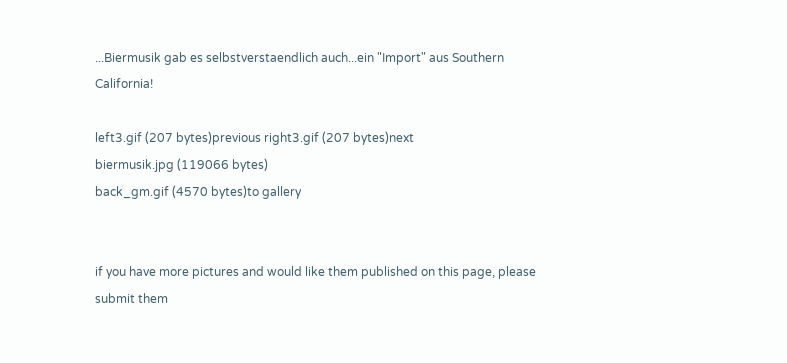...Biermusik gab es selbstverstaendlich auch...ein "Import" aus Southern California!

left3.gif (207 bytes)previous right3.gif (207 bytes)next
biermusik.jpg (119066 bytes)
back_gm.gif (4570 bytes)to gallery


if you have more pictures and would like them published on this page, please submit them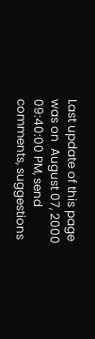Last update of this page was on  August 07, 2000 09:40:00 PM, send comments, suggestions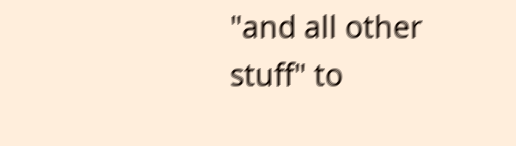"and all other stuff" to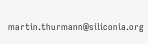martin.thurmann@siliconia.org